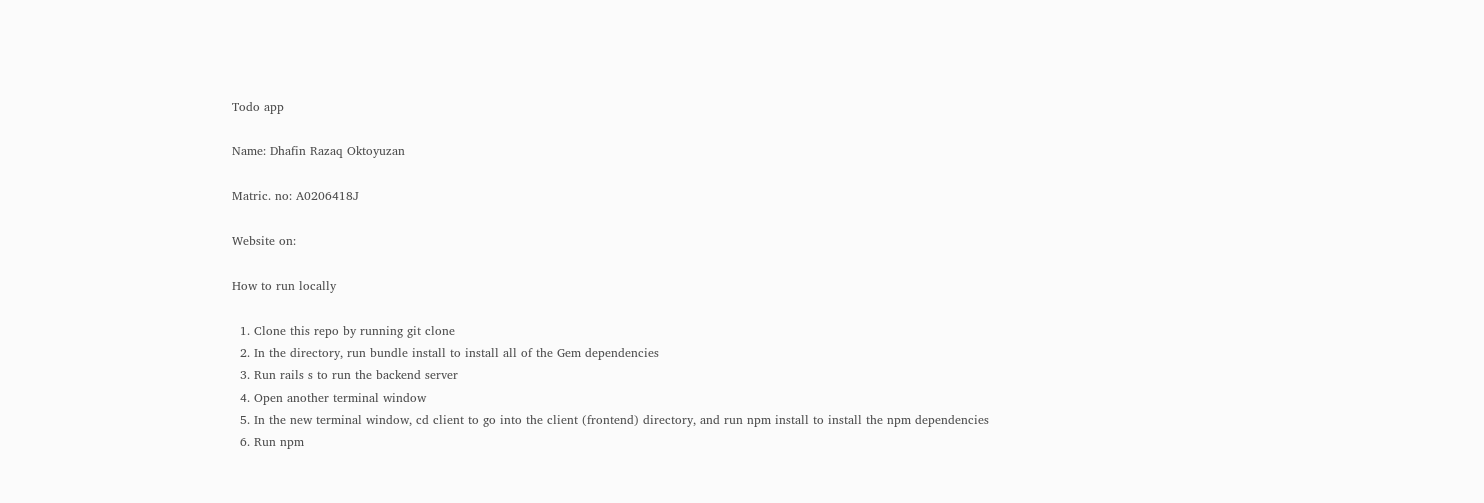Todo app

Name: Dhafin Razaq Oktoyuzan

Matric. no: A0206418J

Website on:

How to run locally

  1. Clone this repo by running git clone
  2. In the directory, run bundle install to install all of the Gem dependencies
  3. Run rails s to run the backend server
  4. Open another terminal window
  5. In the new terminal window, cd client to go into the client (frontend) directory, and run npm install to install the npm dependencies
  6. Run npm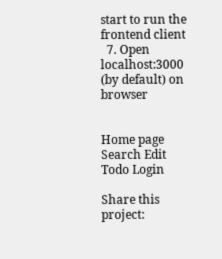start to run the frontend client
  7. Open localhost:3000 (by default) on browser


Home page Search Edit Todo Login

Share this project: